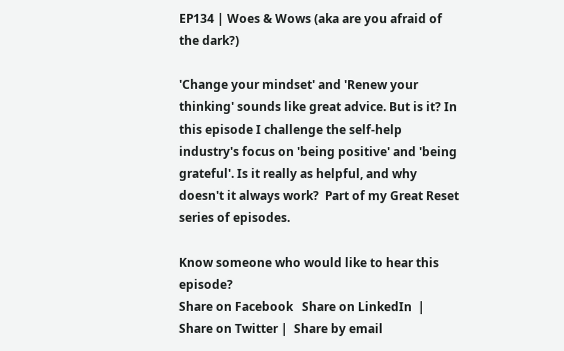EP134 | Woes & Wows (aka are you afraid of the dark?)

'Change your mindset' and 'Renew your thinking' sounds like great advice. But is it? In this episode I challenge the self-help industry's focus on 'being positive' and 'being grateful'. Is it really as helpful, and why doesn't it always work?  Part of my Great Reset series of episodes.

Know someone who would like to hear this episode?
Share on Facebook   Share on LinkedIn  | Share on Twitter |  Share by email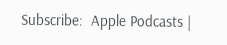Subscribe:  Apple Podcasts |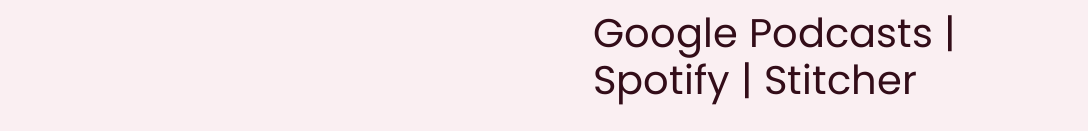Google Podcasts | Spotify | Stitcher